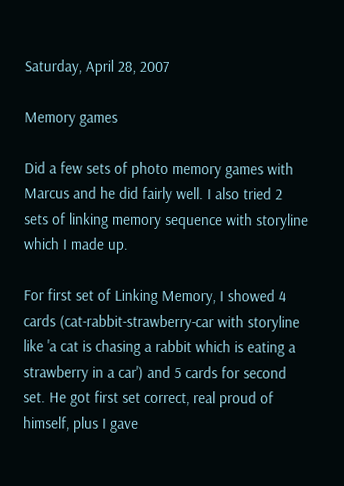Saturday, April 28, 2007

Memory games

Did a few sets of photo memory games with Marcus and he did fairly well. I also tried 2 sets of linking memory sequence with storyline which I made up.

For first set of Linking Memory, I showed 4 cards (cat-rabbit-strawberry-car with storyline like 'a cat is chasing a rabbit which is eating a strawberry in a car') and 5 cards for second set. He got first set correct, real proud of himself, plus I gave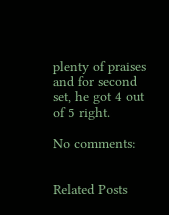plenty of praises and for second set, he got 4 out of 5 right.

No comments:


Related Posts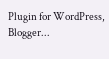Plugin for WordPress, Blogger...